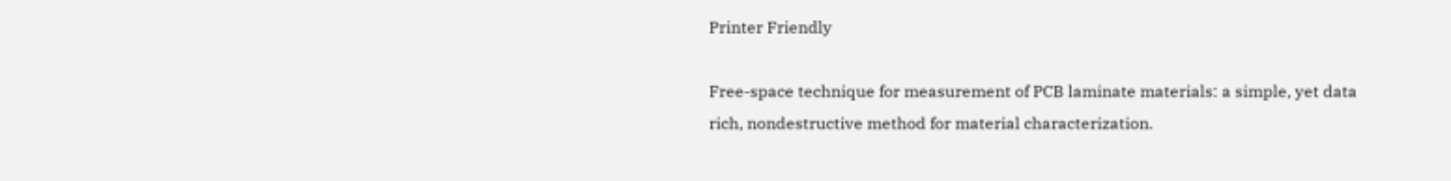Printer Friendly

Free-space technique for measurement of PCB laminate materials: a simple, yet data rich, nondestructive method for material characterization.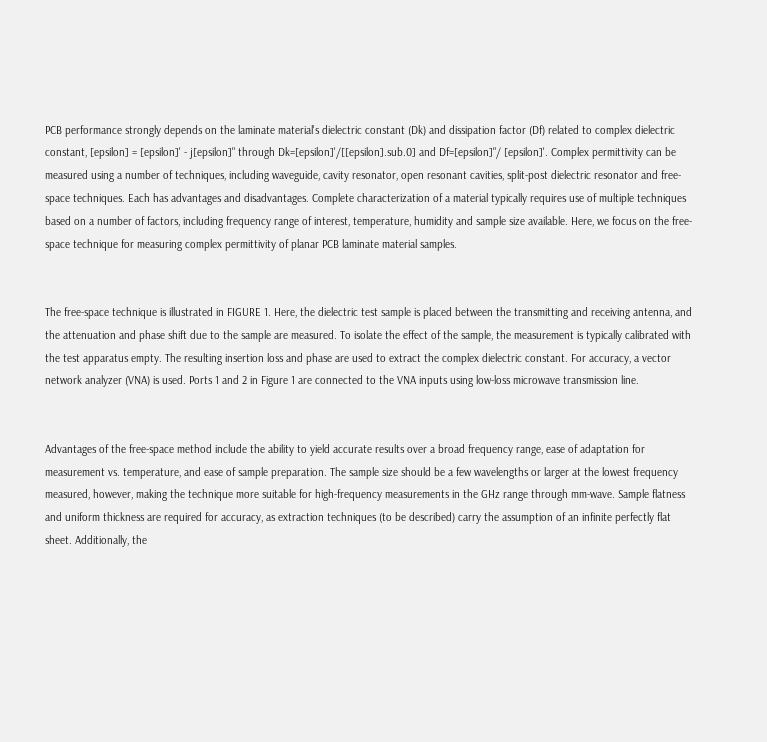PCB performance strongly depends on the laminate material's dielectric constant (Dk) and dissipation factor (Df) related to complex dielectric constant, [epsilon] = [epsilon]' - j[epsilon]" through Dk=[epsilon]'/[[epsilon].sub.0] and Df=[epsilon]"/ [epsilon]'. Complex permittivity can be measured using a number of techniques, including waveguide, cavity resonator, open resonant cavities, split-post dielectric resonator and free-space techniques. Each has advantages and disadvantages. Complete characterization of a material typically requires use of multiple techniques based on a number of factors, including frequency range of interest, temperature, humidity and sample size available. Here, we focus on the free-space technique for measuring complex permittivity of planar PCB laminate material samples.


The free-space technique is illustrated in FIGURE 1. Here, the dielectric test sample is placed between the transmitting and receiving antenna, and the attenuation and phase shift due to the sample are measured. To isolate the effect of the sample, the measurement is typically calibrated with the test apparatus empty. The resulting insertion loss and phase are used to extract the complex dielectric constant. For accuracy, a vector network analyzer (VNA) is used. Ports 1 and 2 in Figure 1 are connected to the VNA inputs using low-loss microwave transmission line.


Advantages of the free-space method include the ability to yield accurate results over a broad frequency range, ease of adaptation for measurement vs. temperature, and ease of sample preparation. The sample size should be a few wavelengths or larger at the lowest frequency measured, however, making the technique more suitable for high-frequency measurements in the GHz range through mm-wave. Sample flatness and uniform thickness are required for accuracy, as extraction techniques (to be described) carry the assumption of an infinite perfectly flat sheet. Additionally, the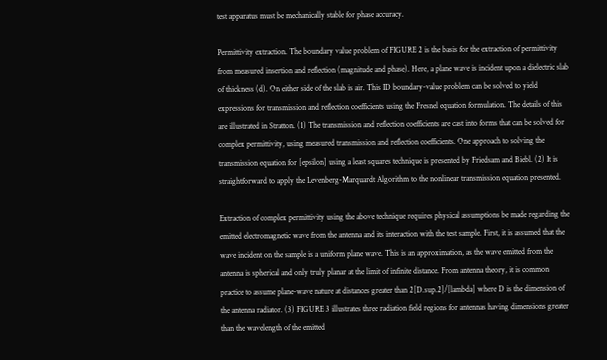test apparatus must be mechanically stable for phase accuracy.

Permittivity extraction. The boundary value problem of FIGURE 2 is the basis for the extraction of permittivity from measured insertion and reflection (magnitude and phase). Here, a plane wave is incident upon a dielectric slab of thickness (d). On either side of the slab is air. This ID boundary-value problem can be solved to yield expressions for transmission and reflection coefficients using the Fresnel equation formulation. The details of this are illustrated in Stratton. (1) The transmission and reflection coefficients are cast into forms that can be solved for complex permittivity, using measured transmission and reflection coefficients. One approach to solving the transmission equation for [epsilon] using a least squares technique is presented by Friedsam and Biebl. (2) It is straightforward to apply the Levenberg-Marquardt Algorithm to the nonlinear transmission equation presented.

Extraction of complex permittivity using the above technique requires physical assumptions be made regarding the emitted electromagnetic wave from the antenna and its interaction with the test sample. First, it is assumed that the wave incident on the sample is a uniform plane wave. This is an approximation, as the wave emitted from the antenna is spherical and only truly planar at the limit of infinite distance. From antenna theory, it is common practice to assume plane-wave nature at distances greater than 2[D.sup.2]/[lambda] where D is the dimension of the antenna radiator. (3) FIGURE 3 illustrates three radiation field regions for antennas having dimensions greater than the wavelength of the emitted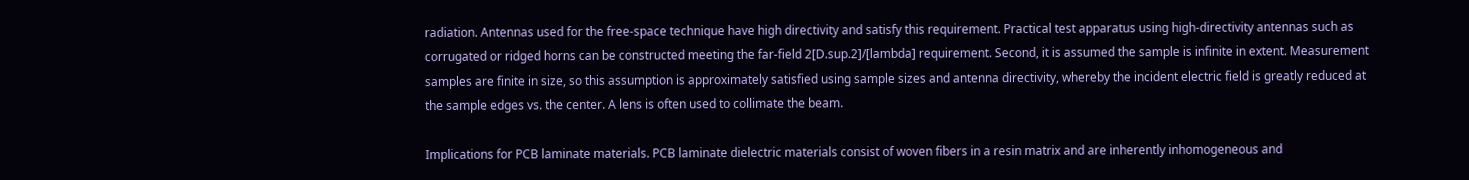radiation. Antennas used for the free-space technique have high directivity and satisfy this requirement. Practical test apparatus using high-directivity antennas such as corrugated or ridged horns can be constructed meeting the far-field 2[D.sup.2]/[lambda] requirement. Second, it is assumed the sample is infinite in extent. Measurement samples are finite in size, so this assumption is approximately satisfied using sample sizes and antenna directivity, whereby the incident electric field is greatly reduced at the sample edges vs. the center. A lens is often used to collimate the beam.

Implications for PCB laminate materials. PCB laminate dielectric materials consist of woven fibers in a resin matrix and are inherently inhomogeneous and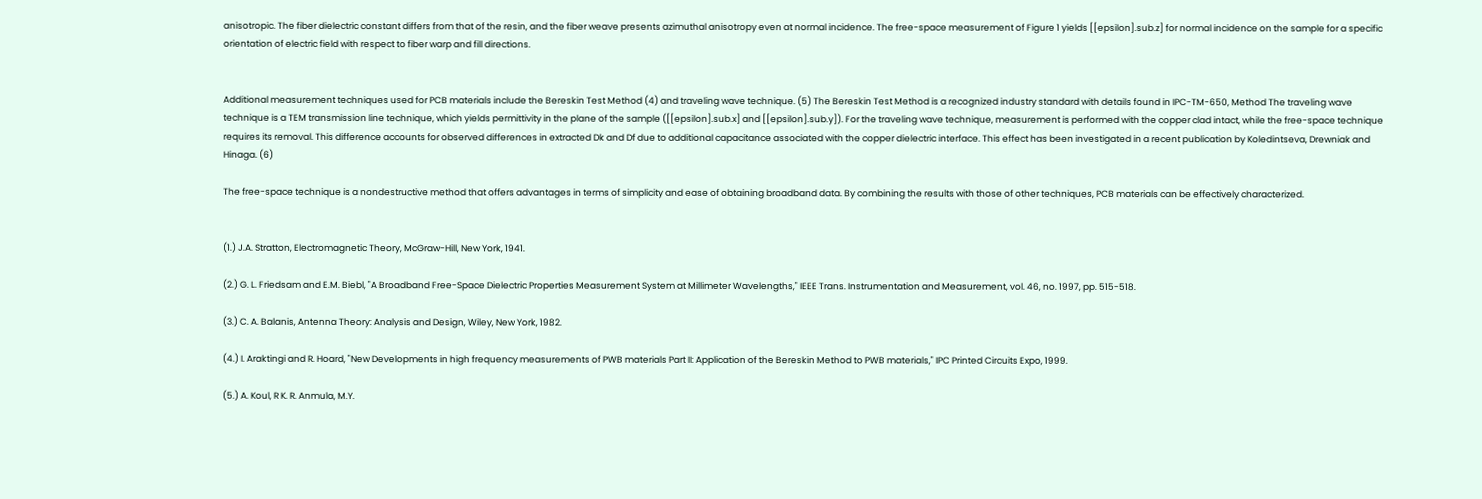anisotropic. The fiber dielectric constant differs from that of the resin, and the fiber weave presents azimuthal anisotropy even at normal incidence. The free-space measurement of Figure 1 yields [[epsilon].sub.z] for normal incidence on the sample for a specific orientation of electric field with respect to fiber warp and fill directions.


Additional measurement techniques used for PCB materials include the Bereskin Test Method (4) and traveling wave technique. (5) The Bereskin Test Method is a recognized industry standard with details found in IPC-TM-650, Method The traveling wave technique is a TEM transmission line technique, which yields permittivity in the plane of the sample ([[epsilon].sub.x] and [[epsilon].sub.y]). For the traveling wave technique, measurement is performed with the copper clad intact, while the free-space technique requires its removal. This difference accounts for observed differences in extracted Dk and Df due to additional capacitance associated with the copper dielectric interface. This effect has been investigated in a recent publication by Koledintseva, Drewniak and Hinaga. (6)

The free-space technique is a nondestructive method that offers advantages in terms of simplicity and ease of obtaining broadband data. By combining the results with those of other techniques, PCB materials can be effectively characterized.


(1.) J.A. Stratton, Electromagnetic Theory, McGraw-Hill, New York, 1941.

(2.) G. L. Friedsam and E.M. Biebl, "A Broadband Free-Space Dielectric Properties Measurement System at Millimeter Wavelengths," IEEE Trans. Instrumentation and Measurement, vol. 46, no. 1997, pp. 515-518.

(3.) C. A. Balanis, Antenna Theory: Analysis and Design, Wiley, New York, 1982.

(4.) I. Araktingi and R. Hoard, "New Developments in high frequency measurements of PWB materials Part II: Application of the Bereskin Method to PWB materials," IPC Printed Circuits Expo, 1999.

(5.) A. Koul, R K. R. Anmula, M.Y.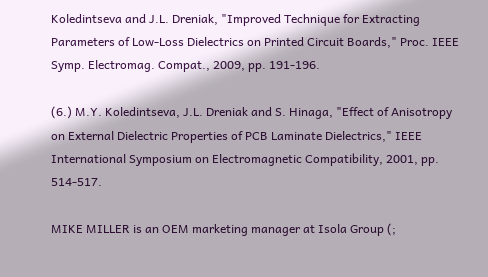Koledintseva and J.L. Dreniak, "Improved Technique for Extracting Parameters of Low-Loss Dielectrics on Printed Circuit Boards," Proc. IEEE Symp. Electromag. Compat., 2009, pp. 191-196.

(6.) M.Y. Koledintseva, J.L. Dreniak and S. Hinaga, "Effect of Anisotropy on External Dielectric Properties of PCB Laminate Dielectrics," IEEE International Symposium on Electromagnetic Compatibility, 2001, pp. 514-517.

MIKE MILLER is an OEM marketing manager at Isola Group (;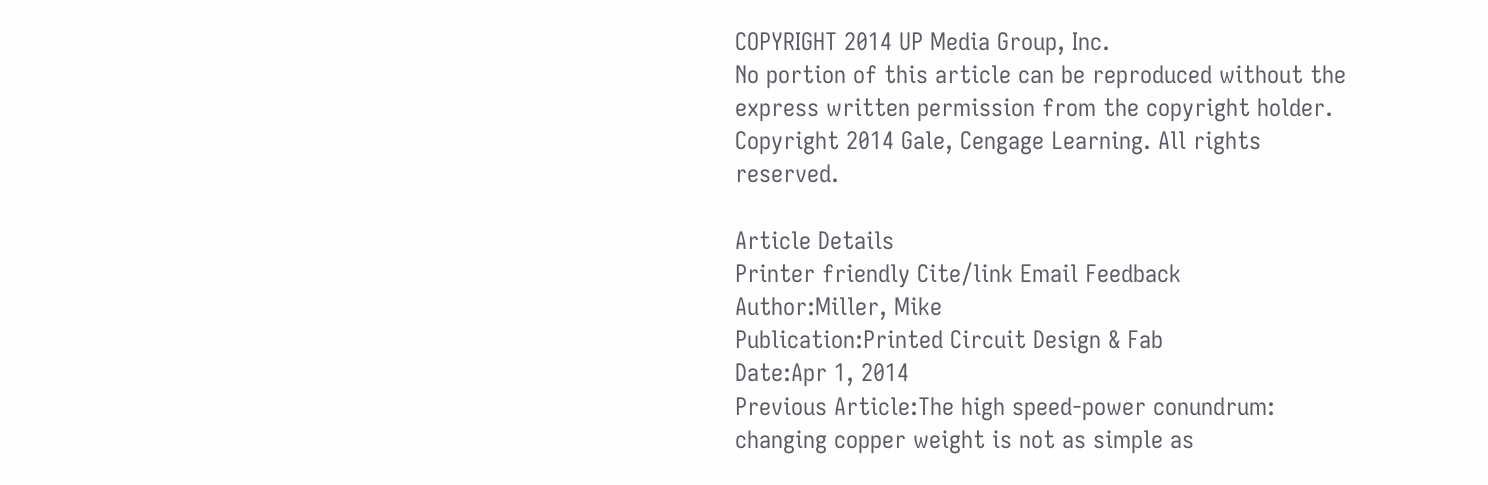COPYRIGHT 2014 UP Media Group, Inc.
No portion of this article can be reproduced without the express written permission from the copyright holder.
Copyright 2014 Gale, Cengage Learning. All rights reserved.

Article Details
Printer friendly Cite/link Email Feedback
Author:Miller, Mike
Publication:Printed Circuit Design & Fab
Date:Apr 1, 2014
Previous Article:The high speed-power conundrum: changing copper weight is not as simple as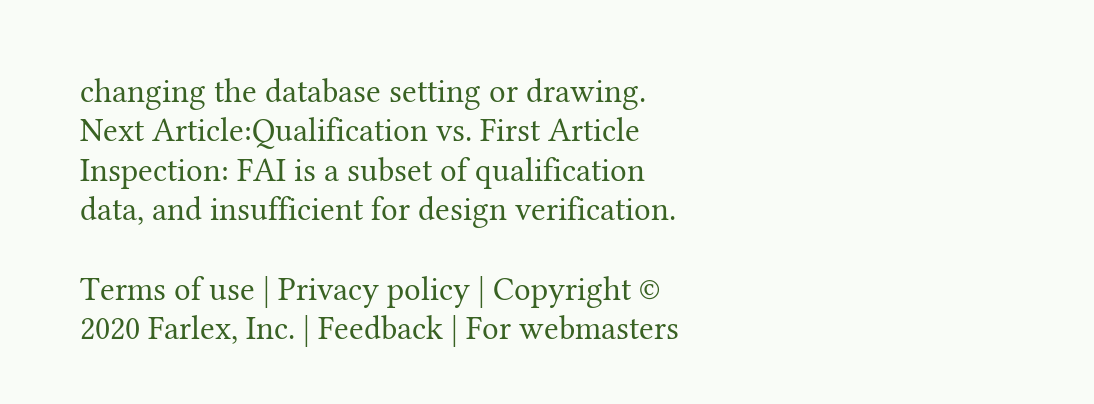changing the database setting or drawing.
Next Article:Qualification vs. First Article Inspection: FAI is a subset of qualification data, and insufficient for design verification.

Terms of use | Privacy policy | Copyright © 2020 Farlex, Inc. | Feedback | For webmasters